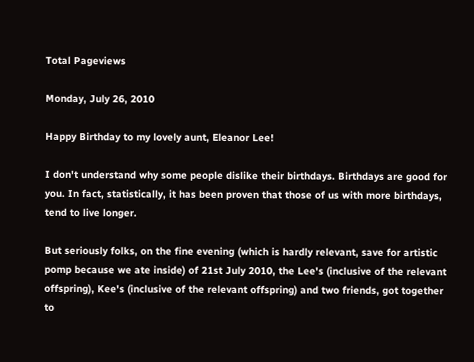Total Pageviews

Monday, July 26, 2010

Happy Birthday to my lovely aunt, Eleanor Lee!

I don't understand why some people dislike their birthdays. Birthdays are good for you. In fact, statistically, it has been proven that those of us with more birthdays, tend to live longer.

But seriously folks, on the fine evening (which is hardly relevant, save for artistic pomp because we ate inside) of 21st July 2010, the Lee's (inclusive of the relevant offspring), Kee's (inclusive of the relevant offspring) and two friends, got together to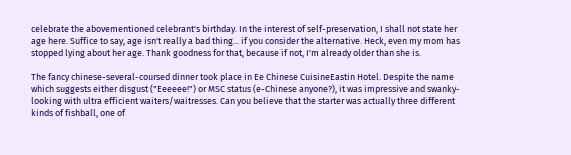celebrate the abovementioned celebrant's birthday. In the interest of self-preservation, I shall not state her age here. Suffice to say, age isn't really a bad thing... if you consider the alternative. Heck, even my mom has stopped lying about her age. Thank goodness for that, because if not, I'm already older than she is.

The fancy chinese-several-coursed dinner took place in Ee Chinese CuisineEastin Hotel. Despite the name which suggests either disgust ("Eeeeee!") or MSC status (e-Chinese anyone?), it was impressive and swanky-looking with ultra efficient waiters/waitresses. Can you believe that the starter was actually three different kinds of fishball, one of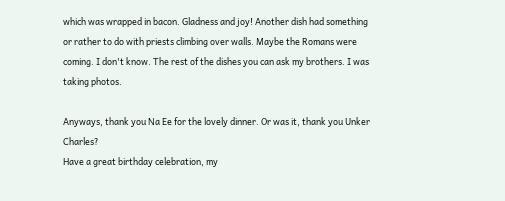which was wrapped in bacon. Gladness and joy! Another dish had something or rather to do with priests climbing over walls. Maybe the Romans were coming. I don't know. The rest of the dishes you can ask my brothers. I was taking photos.

Anyways, thank you Na Ee for the lovely dinner. Or was it, thank you Unker Charles?
Have a great birthday celebration, my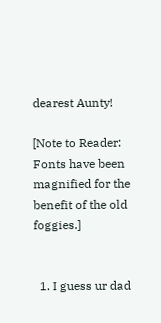dearest Aunty!

[Note to Reader: Fonts have been magnified for the benefit of the old foggies.]


  1. I guess ur dad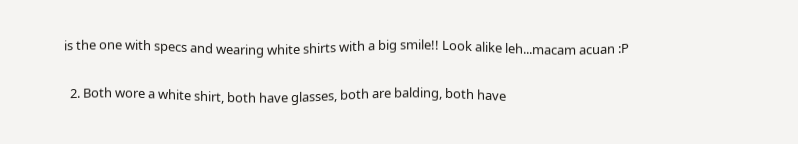is the one with specs and wearing white shirts with a big smile!! Look alike leh...macam acuan :P

  2. Both wore a white shirt, both have glasses, both are balding, both have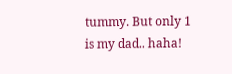tummy. But only 1 is my dad.. haha!